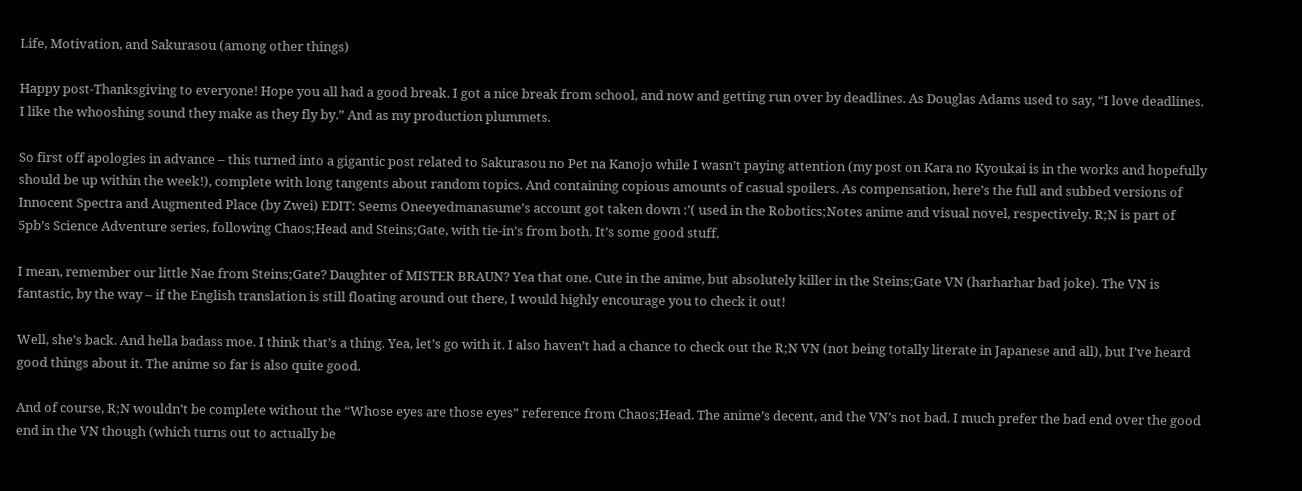Life, Motivation, and Sakurasou (among other things)

Happy post-Thanksgiving to everyone! Hope you all had a good break. I got a nice break from school, and now and getting run over by deadlines. As Douglas Adams used to say, “I love deadlines. I like the whooshing sound they make as they fly by.” And as my production plummets.

So first off apologies in advance – this turned into a gigantic post related to Sakurasou no Pet na Kanojo while I wasn’t paying attention (my post on Kara no Kyoukai is in the works and hopefully should be up within the week!), complete with long tangents about random topics. And containing copious amounts of casual spoilers. As compensation, here’s the full and subbed versions of Innocent Spectra and Augmented Place (by Zwei) EDIT: Seems Oneeyedmanasume’s account got taken down :'( used in the Robotics;Notes anime and visual novel, respectively. R;N is part of 5pb’s Science Adventure series, following Chaos;Head and Steins;Gate, with tie-in’s from both. It’s some good stuff.

I mean, remember our little Nae from Steins;Gate? Daughter of MISTER BRAUN? Yea that one. Cute in the anime, but absolutely killer in the Steins;Gate VN (harharhar bad joke). The VN is fantastic, by the way – if the English translation is still floating around out there, I would highly encourage you to check it out!

Well, she’s back. And hella badass moe. I think that’s a thing. Yea, let’s go with it. I also haven’t had a chance to check out the R;N VN (not being totally literate in Japanese and all), but I’ve heard good things about it. The anime so far is also quite good.

And of course, R;N wouldn’t be complete without the “Whose eyes are those eyes” reference from Chaos;Head. The anime’s decent, and the VN’s not bad. I much prefer the bad end over the good end in the VN though (which turns out to actually be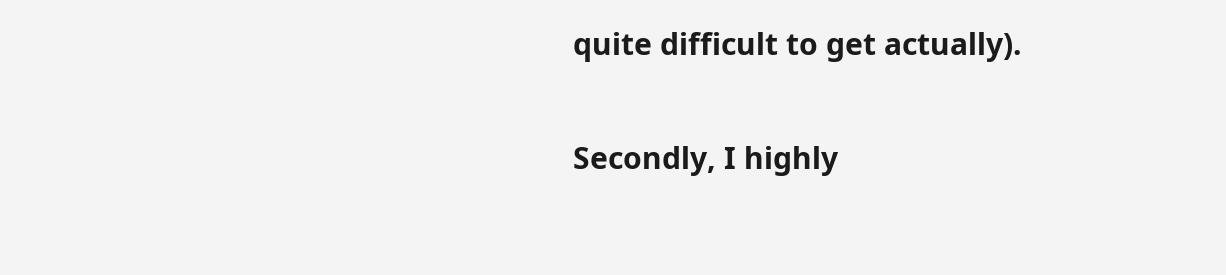quite difficult to get actually).

Secondly, I highly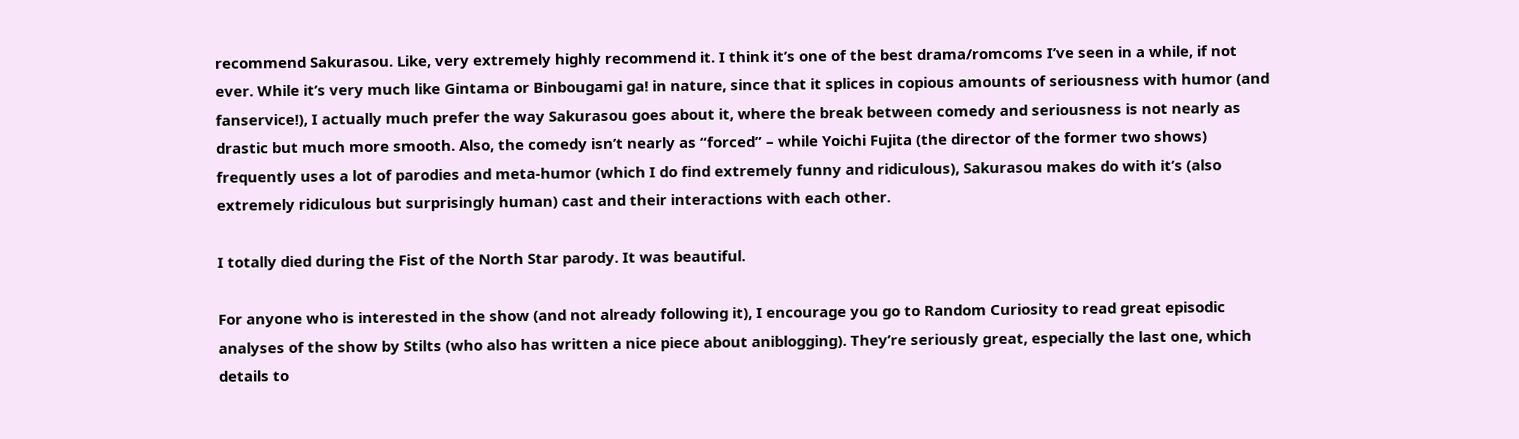recommend Sakurasou. Like, very extremely highly recommend it. I think it’s one of the best drama/romcoms I’ve seen in a while, if not ever. While it’s very much like Gintama or Binbougami ga! in nature, since that it splices in copious amounts of seriousness with humor (and fanservice!), I actually much prefer the way Sakurasou goes about it, where the break between comedy and seriousness is not nearly as drastic but much more smooth. Also, the comedy isn’t nearly as “forced” – while Yoichi Fujita (the director of the former two shows) frequently uses a lot of parodies and meta-humor (which I do find extremely funny and ridiculous), Sakurasou makes do with it’s (also extremely ridiculous but surprisingly human) cast and their interactions with each other.

I totally died during the Fist of the North Star parody. It was beautiful.

For anyone who is interested in the show (and not already following it), I encourage you go to Random Curiosity to read great episodic analyses of the show by Stilts (who also has written a nice piece about aniblogging). They’re seriously great, especially the last one, which details to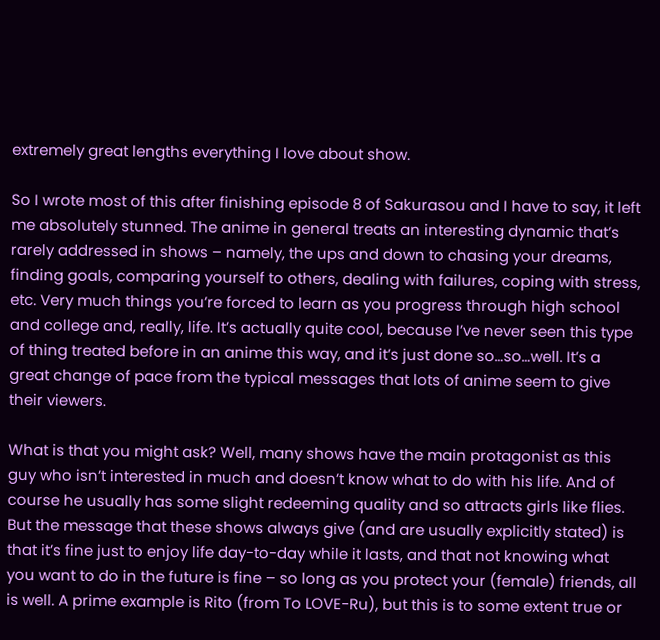extremely great lengths everything I love about show.

So I wrote most of this after finishing episode 8 of Sakurasou and I have to say, it left me absolutely stunned. The anime in general treats an interesting dynamic that’s rarely addressed in shows – namely, the ups and down to chasing your dreams, finding goals, comparing yourself to others, dealing with failures, coping with stress, etc. Very much things you’re forced to learn as you progress through high school and college and, really, life. It’s actually quite cool, because I’ve never seen this type of thing treated before in an anime this way, and it’s just done so…so…well. It’s a great change of pace from the typical messages that lots of anime seem to give their viewers.

What is that you might ask? Well, many shows have the main protagonist as this guy who isn’t interested in much and doesn’t know what to do with his life. And of course he usually has some slight redeeming quality and so attracts girls like flies. But the message that these shows always give (and are usually explicitly stated) is that it’s fine just to enjoy life day-to-day while it lasts, and that not knowing what you want to do in the future is fine – so long as you protect your (female) friends, all is well. A prime example is Rito (from To LOVE-Ru), but this is to some extent true or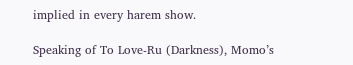implied in every harem show.

Speaking of To Love-Ru (Darkness), Momo’s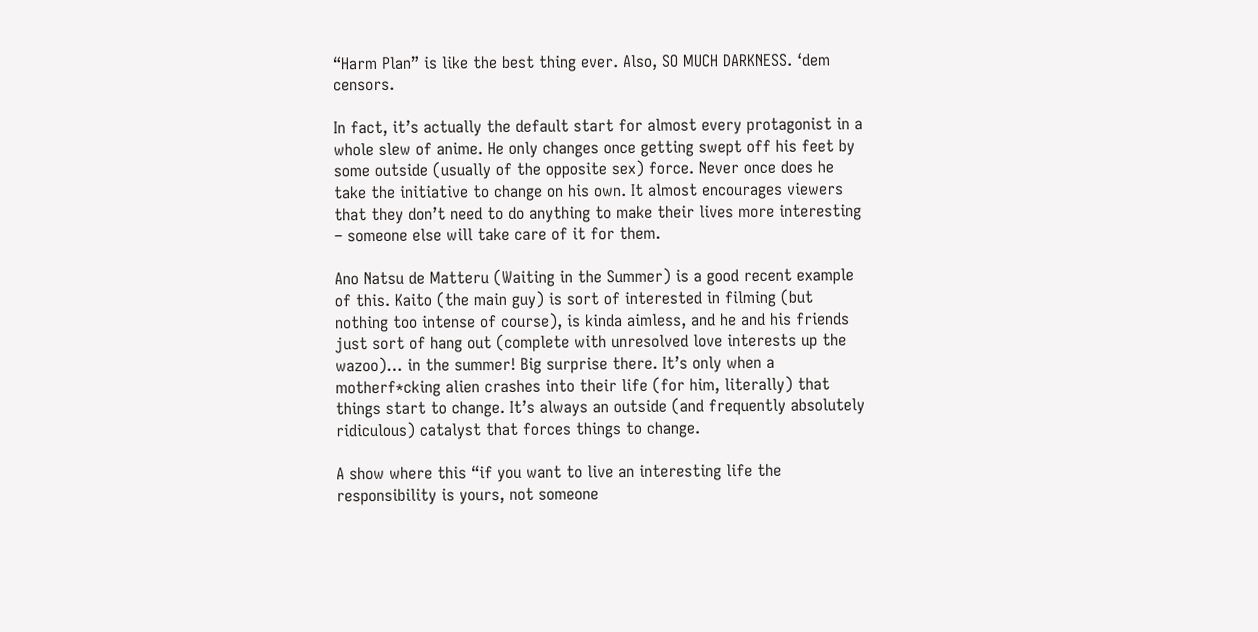“Harm Plan” is like the best thing ever. Also, SO MUCH DARKNESS. ‘dem censors.

In fact, it’s actually the default start for almost every protagonist in a whole slew of anime. He only changes once getting swept off his feet by some outside (usually of the opposite sex) force. Never once does he take the initiative to change on his own. It almost encourages viewers that they don’t need to do anything to make their lives more interesting – someone else will take care of it for them.

Ano Natsu de Matteru (Waiting in the Summer) is a good recent example of this. Kaito (the main guy) is sort of interested in filming (but nothing too intense of course), is kinda aimless, and he and his friends just sort of hang out (complete with unresolved love interests up the wazoo)… in the summer! Big surprise there. It’s only when a motherf*cking alien crashes into their life (for him, literally) that things start to change. It’s always an outside (and frequently absolutely ridiculous) catalyst that forces things to change.

A show where this “if you want to live an interesting life the responsibility is yours, not someone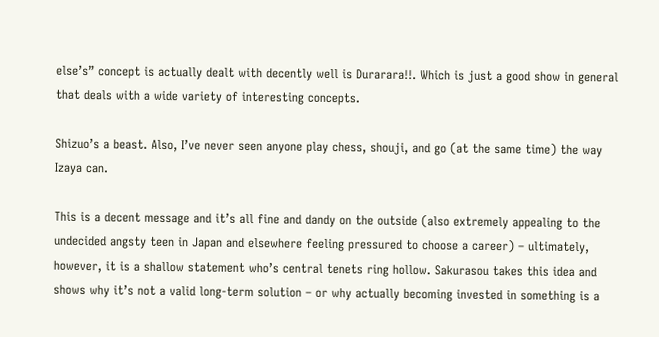else’s” concept is actually dealt with decently well is Durarara!!. Which is just a good show in general that deals with a wide variety of interesting concepts.

Shizuo’s a beast. Also, I’ve never seen anyone play chess, shouji, and go (at the same time) the way Izaya can.

This is a decent message and it’s all fine and dandy on the outside (also extremely appealing to the undecided angsty teen in Japan and elsewhere feeling pressured to choose a career) – ultimately, however, it is a shallow statement who’s central tenets ring hollow. Sakurasou takes this idea and shows why it’s not a valid long-term solution – or why actually becoming invested in something is a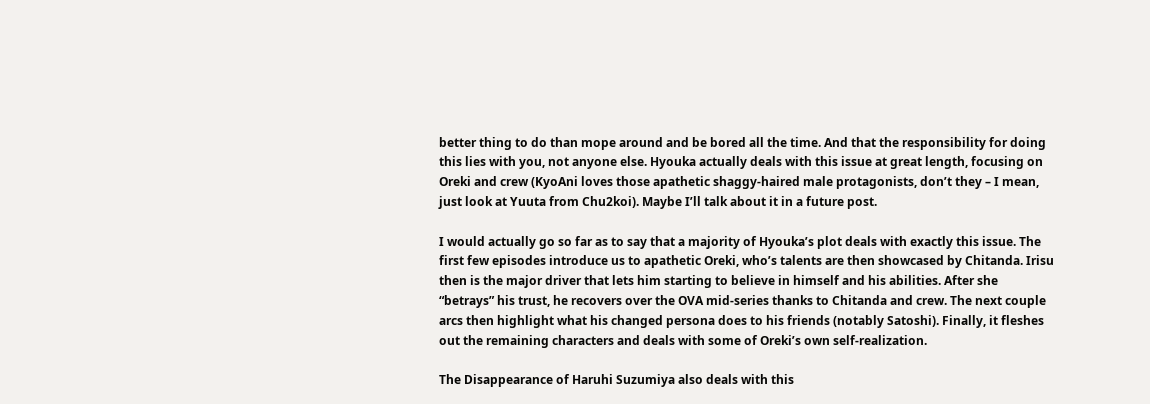better thing to do than mope around and be bored all the time. And that the responsibility for doing this lies with you, not anyone else. Hyouka actually deals with this issue at great length, focusing on Oreki and crew (KyoAni loves those apathetic shaggy-haired male protagonists, don’t they – I mean, just look at Yuuta from Chu2koi). Maybe I’ll talk about it in a future post.

I would actually go so far as to say that a majority of Hyouka’s plot deals with exactly this issue. The first few episodes introduce us to apathetic Oreki, who’s talents are then showcased by Chitanda. Irisu then is the major driver that lets him starting to believe in himself and his abilities. After she “betrays” his trust, he recovers over the OVA mid-series thanks to Chitanda and crew. The next couple arcs then highlight what his changed persona does to his friends (notably Satoshi). Finally, it fleshes out the remaining characters and deals with some of Oreki’s own self-realization.

The Disappearance of Haruhi Suzumiya also deals with this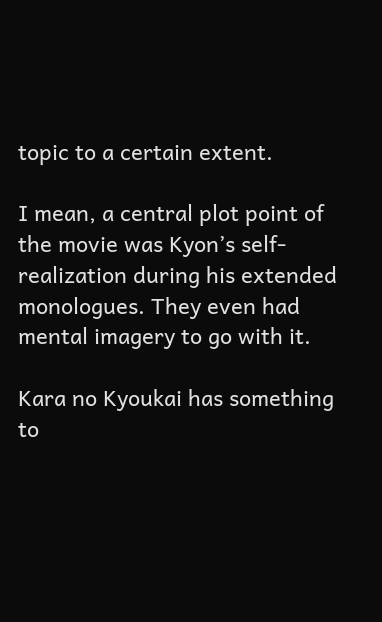topic to a certain extent.

I mean, a central plot point of the movie was Kyon’s self-realization during his extended monologues. They even had mental imagery to go with it.

Kara no Kyoukai has something to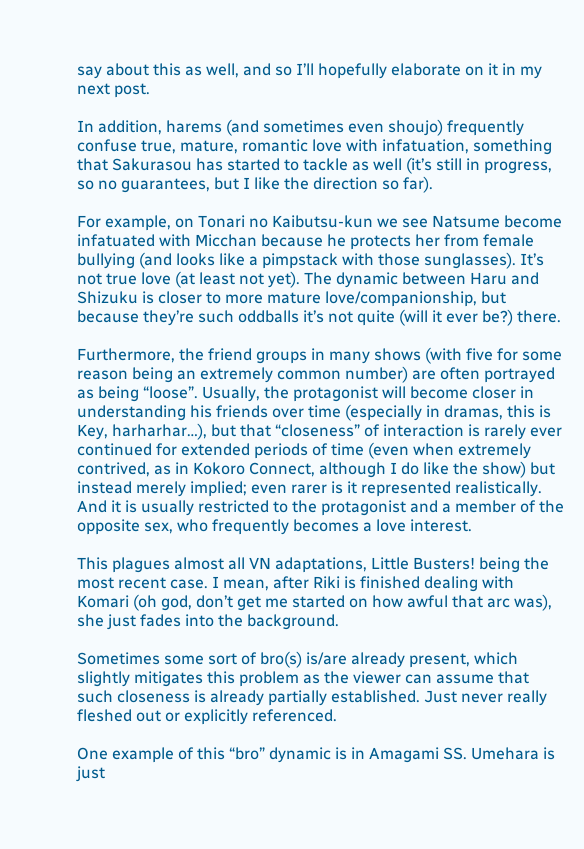say about this as well, and so I’ll hopefully elaborate on it in my next post.

In addition, harems (and sometimes even shoujo) frequently confuse true, mature, romantic love with infatuation, something that Sakurasou has started to tackle as well (it’s still in progress, so no guarantees, but I like the direction so far).

For example, on Tonari no Kaibutsu-kun we see Natsume become infatuated with Micchan because he protects her from female bullying (and looks like a pimpstack with those sunglasses). It’s not true love (at least not yet). The dynamic between Haru and Shizuku is closer to more mature love/companionship, but because they’re such oddballs it’s not quite (will it ever be?) there.

Furthermore, the friend groups in many shows (with five for some reason being an extremely common number) are often portrayed as being “loose”. Usually, the protagonist will become closer in understanding his friends over time (especially in dramas, this is Key, harharhar…), but that “closeness” of interaction is rarely ever continued for extended periods of time (even when extremely contrived, as in Kokoro Connect, although I do like the show) but instead merely implied; even rarer is it represented realistically. And it is usually restricted to the protagonist and a member of the opposite sex, who frequently becomes a love interest.

This plagues almost all VN adaptations, Little Busters! being the most recent case. I mean, after Riki is finished dealing with Komari (oh god, don’t get me started on how awful that arc was), she just fades into the background.

Sometimes some sort of bro(s) is/are already present, which slightly mitigates this problem as the viewer can assume that such closeness is already partially established. Just never really fleshed out or explicitly referenced.

One example of this “bro” dynamic is in Amagami SS. Umehara is just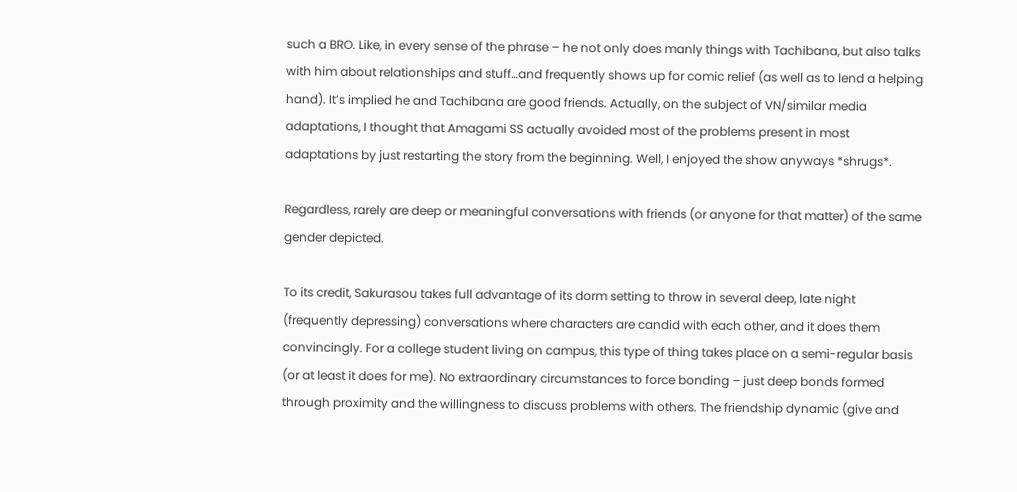such a BRO. Like, in every sense of the phrase – he not only does manly things with Tachibana, but also talks with him about relationships and stuff…and frequently shows up for comic relief (as well as to lend a helping hand). It’s implied he and Tachibana are good friends. Actually, on the subject of VN/similar media adaptations, I thought that Amagami SS actually avoided most of the problems present in most adaptations by just restarting the story from the beginning. Well, I enjoyed the show anyways *shrugs*.

Regardless, rarely are deep or meaningful conversations with friends (or anyone for that matter) of the same gender depicted.

To its credit, Sakurasou takes full advantage of its dorm setting to throw in several deep, late night (frequently depressing) conversations where characters are candid with each other, and it does them convincingly. For a college student living on campus, this type of thing takes place on a semi-regular basis (or at least it does for me). No extraordinary circumstances to force bonding – just deep bonds formed through proximity and the willingness to discuss problems with others. The friendship dynamic (give and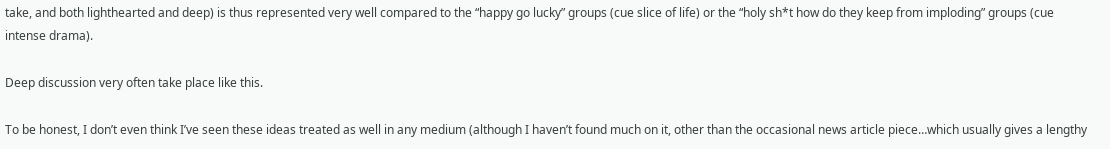take, and both lighthearted and deep) is thus represented very well compared to the “happy go lucky” groups (cue slice of life) or the “holy sh*t how do they keep from imploding” groups (cue intense drama).

Deep discussion very often take place like this.

To be honest, I don’t even think I’ve seen these ideas treated as well in any medium (although I haven’t found much on it, other than the occasional news article piece…which usually gives a lengthy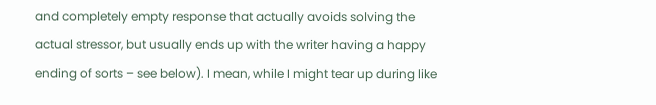and completely empty response that actually avoids solving the actual stressor, but usually ends up with the writer having a happy ending of sorts – see below). I mean, while I might tear up during like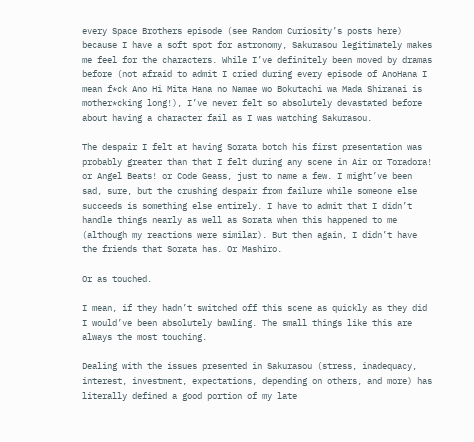every Space Brothers episode (see Random Curiosity’s posts here) because I have a soft spot for astronomy, Sakurasou legitimately makes me feel for the characters. While I’ve definitely been moved by dramas before (not afraid to admit I cried during every episode of AnoHana I mean f*ck Ano Hi Mita Hana no Namae wo Bokutachi wa Mada Shiranai is mother*cking long!), I’ve never felt so absolutely devastated before about having a character fail as I was watching Sakurasou.

The despair I felt at having Sorata botch his first presentation was probably greater than that I felt during any scene in Air or Toradora! or Angel Beats! or Code Geass, just to name a few. I might’ve been sad, sure, but the crushing despair from failure while someone else succeeds is something else entirely. I have to admit that I didn’t handle things nearly as well as Sorata when this happened to me (although my reactions were similar). But then again, I didn’t have the friends that Sorata has. Or Mashiro.

Or as touched.

I mean, if they hadn’t switched off this scene as quickly as they did I would’ve been absolutely bawling. The small things like this are always the most touching.

Dealing with the issues presented in Sakurasou (stress, inadequacy, interest, investment, expectations, depending on others, and more) has literally defined a good portion of my late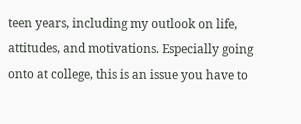teen years, including my outlook on life, attitudes, and motivations. Especially going onto at college, this is an issue you have to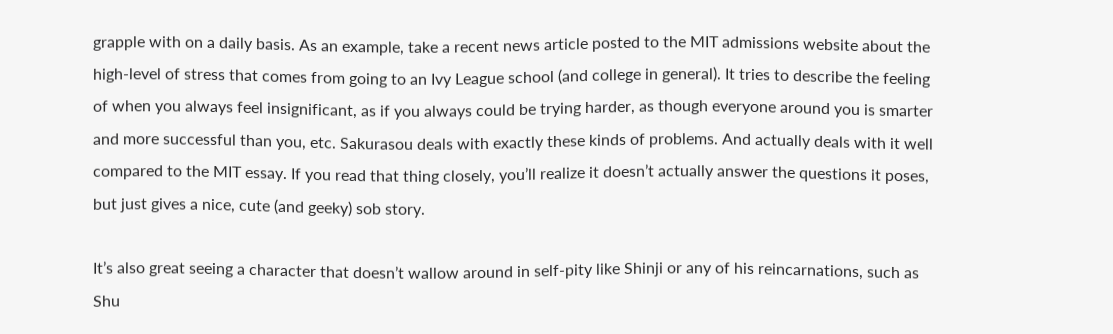grapple with on a daily basis. As an example, take a recent news article posted to the MIT admissions website about the high-level of stress that comes from going to an Ivy League school (and college in general). It tries to describe the feeling of when you always feel insignificant, as if you always could be trying harder, as though everyone around you is smarter and more successful than you, etc. Sakurasou deals with exactly these kinds of problems. And actually deals with it well compared to the MIT essay. If you read that thing closely, you’ll realize it doesn’t actually answer the questions it poses, but just gives a nice, cute (and geeky) sob story.

It’s also great seeing a character that doesn’t wallow around in self-pity like Shinji or any of his reincarnations, such as Shu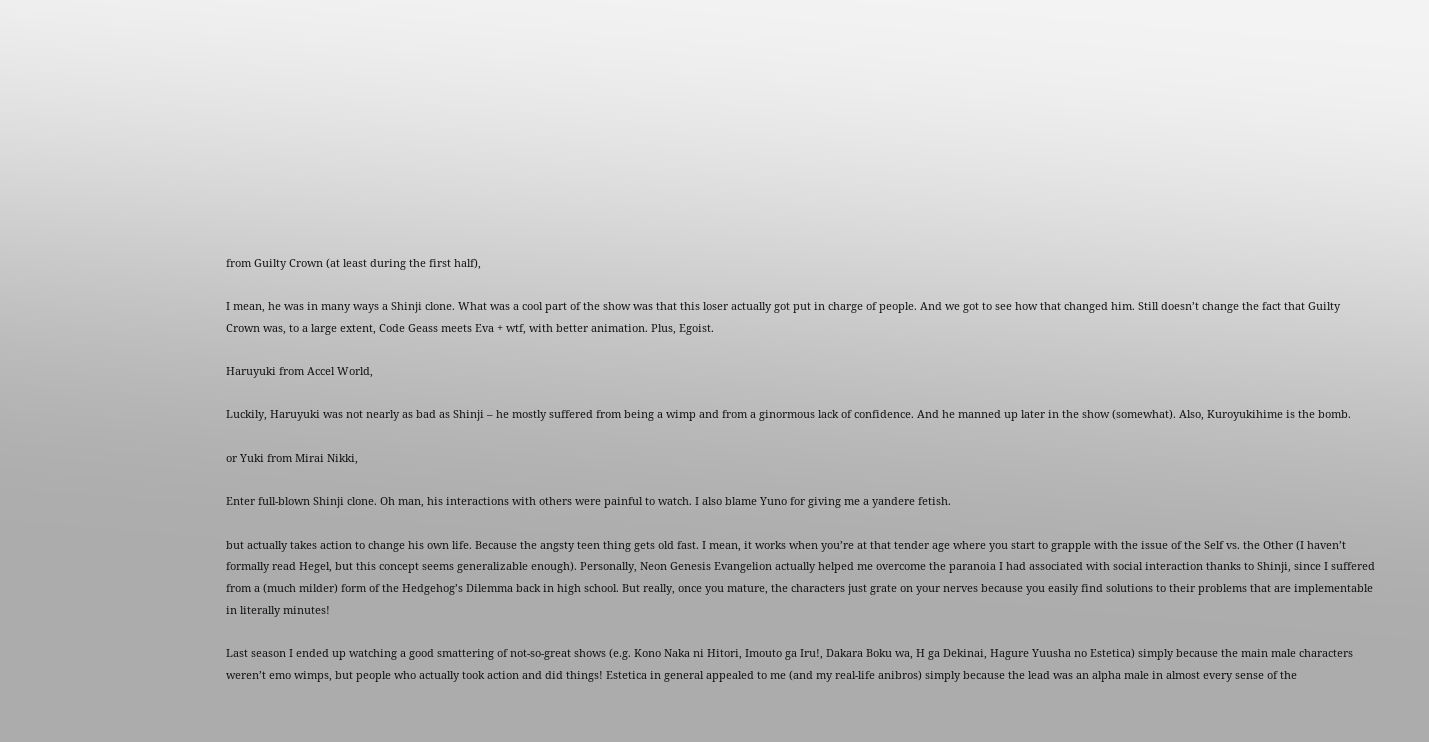from Guilty Crown (at least during the first half),

I mean, he was in many ways a Shinji clone. What was a cool part of the show was that this loser actually got put in charge of people. And we got to see how that changed him. Still doesn’t change the fact that Guilty Crown was, to a large extent, Code Geass meets Eva + wtf, with better animation. Plus, Egoist.

Haruyuki from Accel World,

Luckily, Haruyuki was not nearly as bad as Shinji – he mostly suffered from being a wimp and from a ginormous lack of confidence. And he manned up later in the show (somewhat). Also, Kuroyukihime is the bomb.

or Yuki from Mirai Nikki,

Enter full-blown Shinji clone. Oh man, his interactions with others were painful to watch. I also blame Yuno for giving me a yandere fetish.

but actually takes action to change his own life. Because the angsty teen thing gets old fast. I mean, it works when you’re at that tender age where you start to grapple with the issue of the Self vs. the Other (I haven’t formally read Hegel, but this concept seems generalizable enough). Personally, Neon Genesis Evangelion actually helped me overcome the paranoia I had associated with social interaction thanks to Shinji, since I suffered from a (much milder) form of the Hedgehog’s Dilemma back in high school. But really, once you mature, the characters just grate on your nerves because you easily find solutions to their problems that are implementable in literally minutes!

Last season I ended up watching a good smattering of not-so-great shows (e.g. Kono Naka ni Hitori, Imouto ga Iru!, Dakara Boku wa, H ga Dekinai, Hagure Yuusha no Estetica) simply because the main male characters weren’t emo wimps, but people who actually took action and did things! Estetica in general appealed to me (and my real-life anibros) simply because the lead was an alpha male in almost every sense of the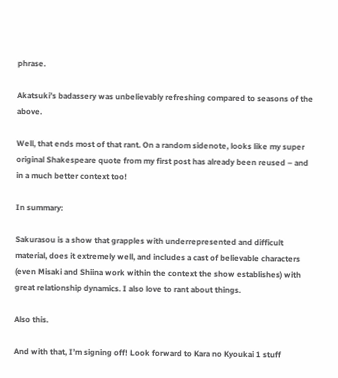phrase.

Akatsuki’s badassery was unbelievably refreshing compared to seasons of the above.

Well, that ends most of that rant. On a random sidenote, looks like my super original Shakespeare quote from my first post has already been reused – and in a much better context too!

In summary:

Sakurasou is a show that grapples with underrepresented and difficult material, does it extremely well, and includes a cast of believable characters (even Misaki and Shiina work within the context the show establishes) with great relationship dynamics. I also love to rant about things.

Also this.

And with that, I’m signing off! Look forward to Kara no Kyoukai 1 stuff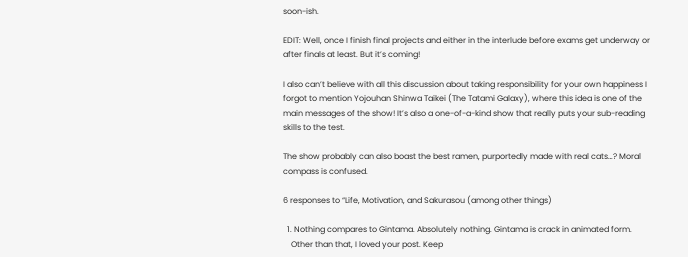soon-ish.

EDIT: Well, once I finish final projects and either in the interlude before exams get underway or after finals at least. But it’s coming!

I also can’t believe with all this discussion about taking responsibility for your own happiness I forgot to mention Yojouhan Shinwa Taikei (The Tatami Galaxy), where this idea is one of the main messages of the show! It’s also a one-of-a-kind show that really puts your sub-reading skills to the test.

The show probably can also boast the best ramen, purportedly made with real cats…? Moral compass is confused.

6 responses to “Life, Motivation, and Sakurasou (among other things)

  1. Nothing compares to Gintama. Absolutely nothing. Gintama is crack in animated form.
    Other than that, I loved your post. Keep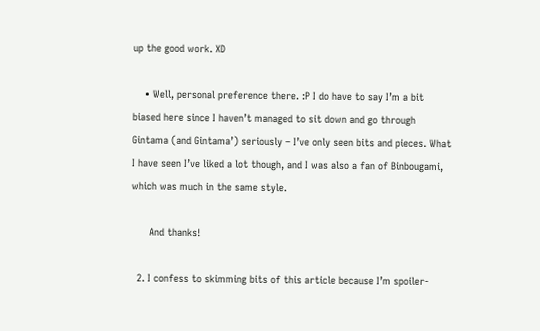up the good work. XD

    • Well, personal preference there. :P I do have to say I’m a bit biased here since I haven’t managed to sit down and go through Gintama (and Gintama’) seriously – I’ve only seen bits and pieces. What I have seen I’ve liked a lot though, and I was also a fan of Binbougami, which was much in the same style.

      And thanks!

  2. I confess to skimming bits of this article because I’m spoiler-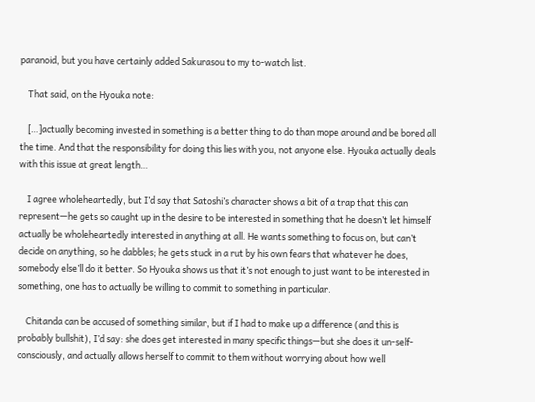paranoid, but you have certainly added Sakurasou to my to-watch list.

    That said, on the Hyouka note:

    […]actually becoming invested in something is a better thing to do than mope around and be bored all the time. And that the responsibility for doing this lies with you, not anyone else. Hyouka actually deals with this issue at great length…

    I agree wholeheartedly, but I’d say that Satoshi’s character shows a bit of a trap that this can represent—he gets so caught up in the desire to be interested in something that he doesn’t let himself actually be wholeheartedly interested in anything at all. He wants something to focus on, but can’t decide on anything, so he dabbles; he gets stuck in a rut by his own fears that whatever he does, somebody else’ll do it better. So Hyouka shows us that it’s not enough to just want to be interested in something, one has to actually be willing to commit to something in particular.

    Chitanda can be accused of something similar, but if I had to make up a difference (and this is probably bullshit), I’d say: she does get interested in many specific things—but she does it un-self-consciously, and actually allows herself to commit to them without worrying about how well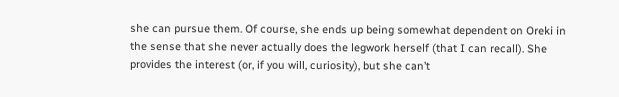she can pursue them. Of course, she ends up being somewhat dependent on Oreki in the sense that she never actually does the legwork herself (that I can recall). She provides the interest (or, if you will, curiosity), but she can’t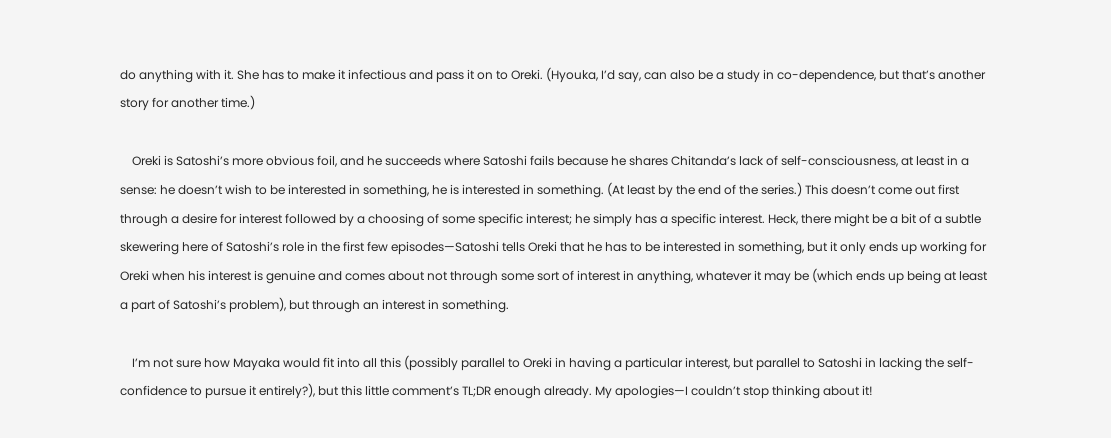do anything with it. She has to make it infectious and pass it on to Oreki. (Hyouka, I’d say, can also be a study in co-dependence, but that’s another story for another time.)

    Oreki is Satoshi’s more obvious foil, and he succeeds where Satoshi fails because he shares Chitanda’s lack of self-consciousness, at least in a sense: he doesn’t wish to be interested in something, he is interested in something. (At least by the end of the series.) This doesn’t come out first through a desire for interest followed by a choosing of some specific interest; he simply has a specific interest. Heck, there might be a bit of a subtle skewering here of Satoshi’s role in the first few episodes—Satoshi tells Oreki that he has to be interested in something, but it only ends up working for Oreki when his interest is genuine and comes about not through some sort of interest in anything, whatever it may be (which ends up being at least a part of Satoshi’s problem), but through an interest in something.

    I’m not sure how Mayaka would fit into all this (possibly parallel to Oreki in having a particular interest, but parallel to Satoshi in lacking the self-confidence to pursue it entirely?), but this little comment’s TL;DR enough already. My apologies—I couldn’t stop thinking about it!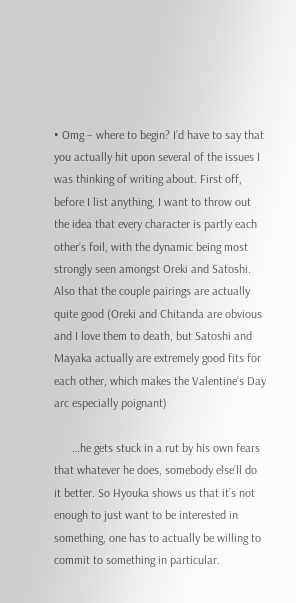• Omg – where to begin? I’d have to say that you actually hit upon several of the issues I was thinking of writing about. First off, before I list anything, I want to throw out the idea that every character is partly each other’s foil, with the dynamic being most strongly seen amongst Oreki and Satoshi. Also that the couple pairings are actually quite good (Oreki and Chitanda are obvious and I love them to death, but Satoshi and Mayaka actually are extremely good fits for each other, which makes the Valentine’s Day arc especially poignant)

      …he gets stuck in a rut by his own fears that whatever he does, somebody else’ll do it better. So Hyouka shows us that it’s not enough to just want to be interested in something, one has to actually be willing to commit to something in particular.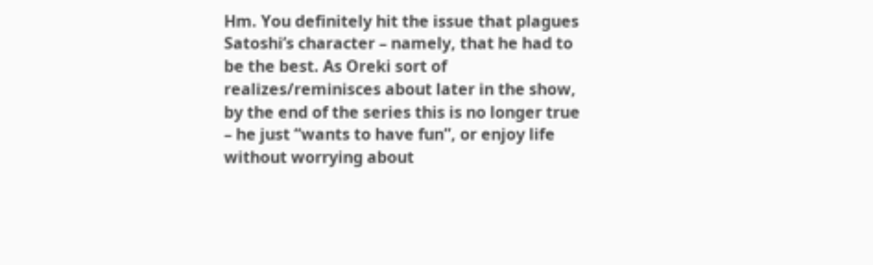Hm. You definitely hit the issue that plagues Satoshi’s character – namely, that he had to be the best. As Oreki sort of realizes/reminisces about later in the show, by the end of the series this is no longer true – he just “wants to have fun”, or enjoy life without worrying about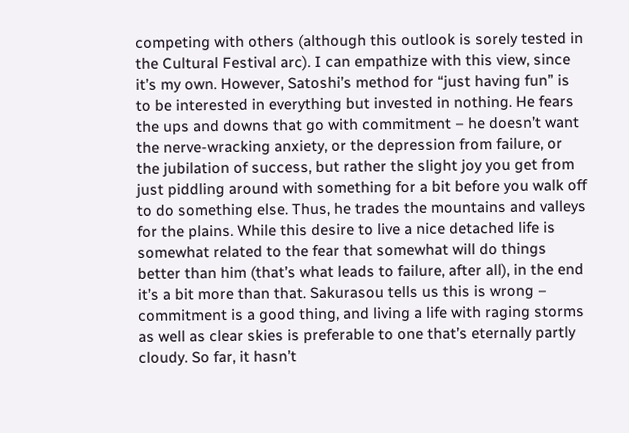competing with others (although this outlook is sorely tested in the Cultural Festival arc). I can empathize with this view, since it’s my own. However, Satoshi’s method for “just having fun” is to be interested in everything but invested in nothing. He fears the ups and downs that go with commitment – he doesn’t want the nerve-wracking anxiety, or the depression from failure, or the jubilation of success, but rather the slight joy you get from just piddling around with something for a bit before you walk off to do something else. Thus, he trades the mountains and valleys for the plains. While this desire to live a nice detached life is somewhat related to the fear that somewhat will do things better than him (that’s what leads to failure, after all), in the end it’s a bit more than that. Sakurasou tells us this is wrong – commitment is a good thing, and living a life with raging storms as well as clear skies is preferable to one that’s eternally partly cloudy. So far, it hasn’t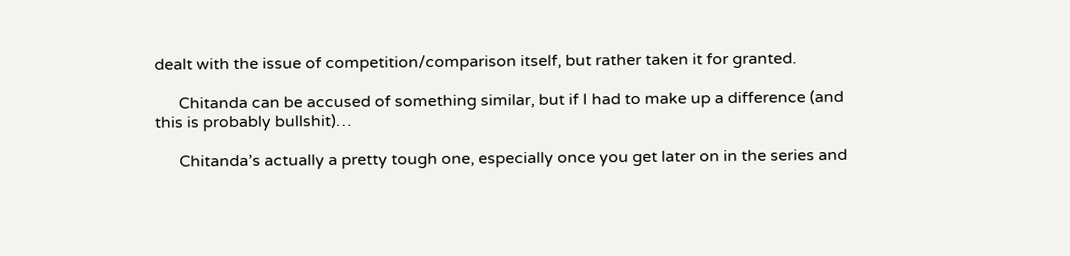dealt with the issue of competition/comparison itself, but rather taken it for granted.

      Chitanda can be accused of something similar, but if I had to make up a difference (and this is probably bullshit)…

      Chitanda’s actually a pretty tough one, especially once you get later on in the series and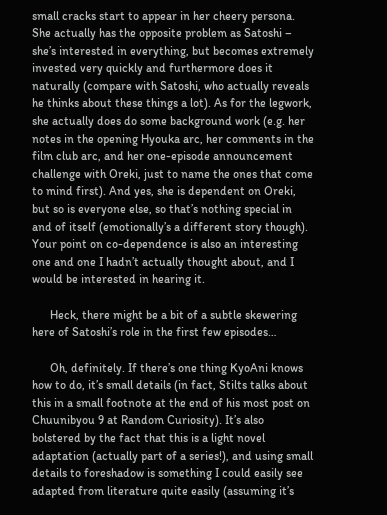small cracks start to appear in her cheery persona. She actually has the opposite problem as Satoshi – she’s interested in everything, but becomes extremely invested very quickly and furthermore does it naturally (compare with Satoshi, who actually reveals he thinks about these things a lot). As for the legwork, she actually does do some background work (e.g. her notes in the opening Hyouka arc, her comments in the film club arc, and her one-episode announcement challenge with Oreki, just to name the ones that come to mind first). And yes, she is dependent on Oreki, but so is everyone else, so that’s nothing special in and of itself (emotionally’s a different story though). Your point on co-dependence is also an interesting one and one I hadn’t actually thought about, and I would be interested in hearing it.

      Heck, there might be a bit of a subtle skewering here of Satoshi’s role in the first few episodes…

      Oh, definitely. If there’s one thing KyoAni knows how to do, it’s small details (in fact, Stilts talks about this in a small footnote at the end of his most post on Chuunibyou 9 at Random Curiosity). It’s also bolstered by the fact that this is a light novel adaptation (actually part of a series!), and using small details to foreshadow is something I could easily see adapted from literature quite easily (assuming it’s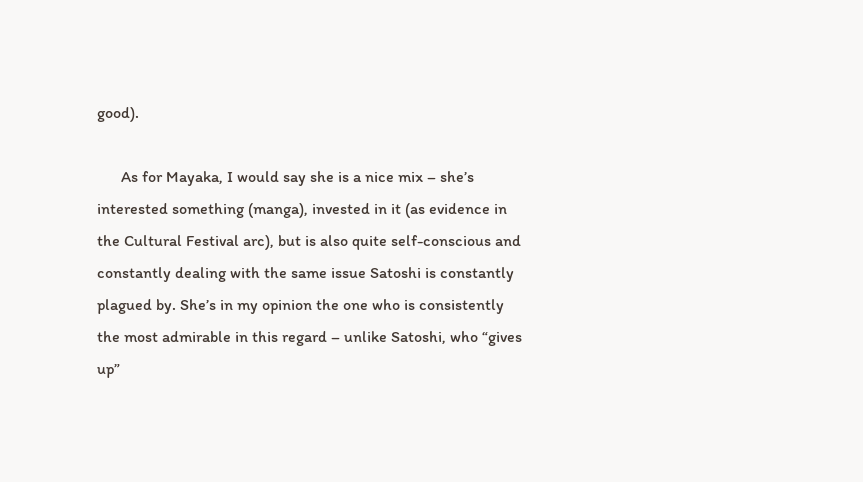good).

      As for Mayaka, I would say she is a nice mix – she’s interested something (manga), invested in it (as evidence in the Cultural Festival arc), but is also quite self-conscious and constantly dealing with the same issue Satoshi is constantly plagued by. She’s in my opinion the one who is consistently the most admirable in this regard – unlike Satoshi, who “gives up”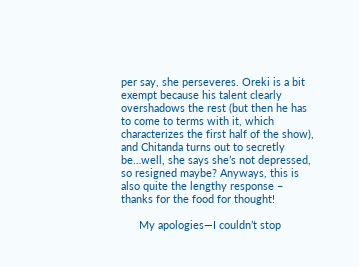per say, she perseveres. Oreki is a bit exempt because his talent clearly overshadows the rest (but then he has to come to terms with it, which characterizes the first half of the show), and Chitanda turns out to secretly be…well, she says she’s not depressed, so resigned maybe? Anyways, this is also quite the lengthy response – thanks for the food for thought!

      My apologies—I couldn’t stop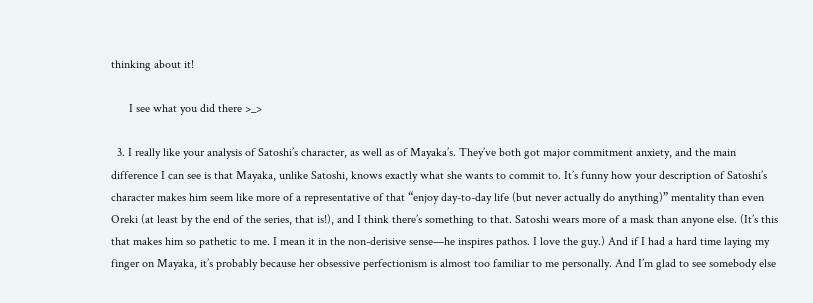thinking about it!

      I see what you did there >_>

  3. I really like your analysis of Satoshi’s character, as well as of Mayaka’s. They’ve both got major commitment anxiety, and the main difference I can see is that Mayaka, unlike Satoshi, knows exactly what she wants to commit to. It’s funny how your description of Satoshi’s character makes him seem like more of a representative of that “enjoy day-to-day life (but never actually do anything)” mentality than even Oreki (at least by the end of the series, that is!), and I think there’s something to that. Satoshi wears more of a mask than anyone else. (It’s this that makes him so pathetic to me. I mean it in the non-derisive sense—he inspires pathos. I love the guy.) And if I had a hard time laying my finger on Mayaka, it’s probably because her obsessive perfectionism is almost too familiar to me personally. And I’m glad to see somebody else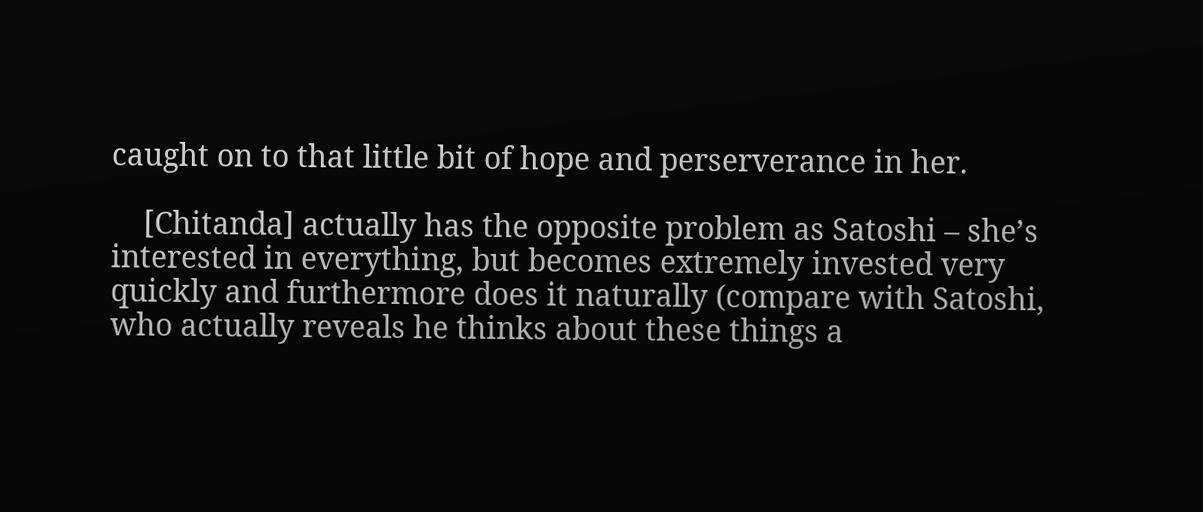caught on to that little bit of hope and perserverance in her.

    [Chitanda] actually has the opposite problem as Satoshi – she’s interested in everything, but becomes extremely invested very quickly and furthermore does it naturally (compare with Satoshi, who actually reveals he thinks about these things a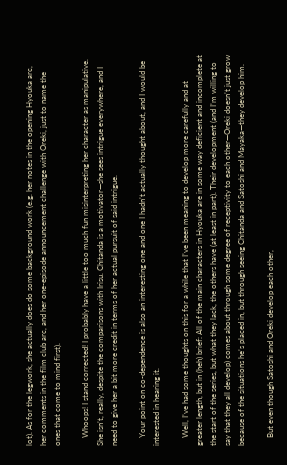lot). As for the legwork, she actually does do some background work (e.g. her notes in the opening Hyouka arc, her comments in the film club arc, and her one-episode announcement challenge with Oreki, just to name the ones that come to mind first).

    Whoops! I stand corrected! I probably have a little too much fun misinterpreting her character as manipulative. She isn’t, really, despite the comparisons with Irisu. Chitanda is a motivator—she sees intrigue everywhere, and I need to give her a bit more credit in terms of her actual pursuit of said intrigue.

    Your point on co-dependence is also an interesting one and one I hadn’t actually thought about, and I would be interested in hearing it.

    Well, I’ve had some thoughts on this for a while that I’ve been meaning to develop more carefully and at greater length, but in (heh) brief: All of the main characters in Hyouka are in some way deficient and incomplete at the start of the series, but what they lack, the others have (at least in part). Their development (and I’m willing to say that they all develop) comes about through some degree of receptivity to each other—Oreki doesn’t just grow because of the situations he’s placed in, but through seeing Chitanda and Satoshi and Mayaka—they develop him.

    But even though Satoshi and Oreki develop each other,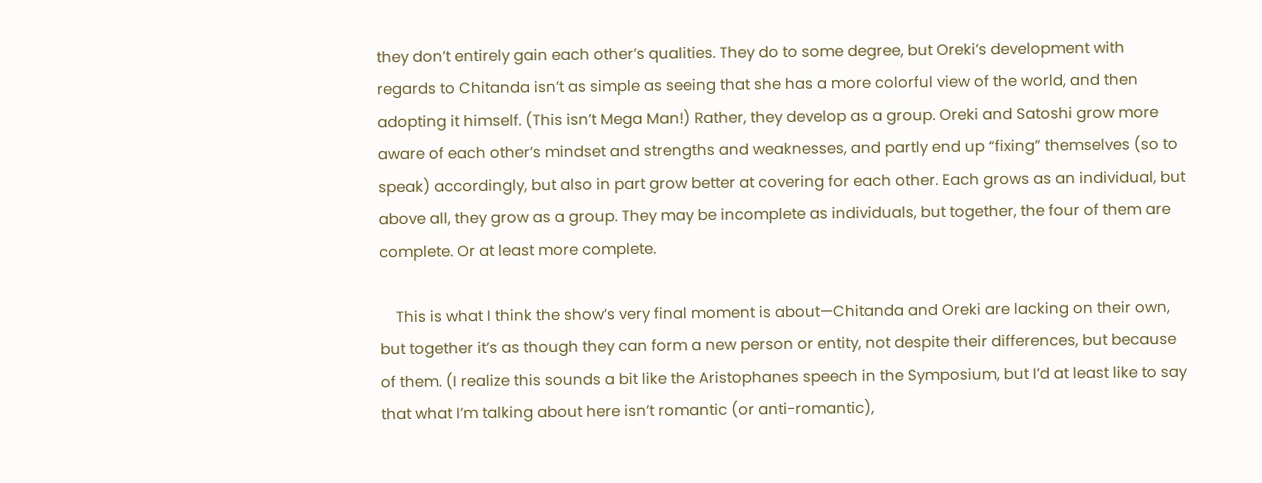they don’t entirely gain each other’s qualities. They do to some degree, but Oreki’s development with regards to Chitanda isn’t as simple as seeing that she has a more colorful view of the world, and then adopting it himself. (This isn’t Mega Man!) Rather, they develop as a group. Oreki and Satoshi grow more aware of each other’s mindset and strengths and weaknesses, and partly end up “fixing” themselves (so to speak) accordingly, but also in part grow better at covering for each other. Each grows as an individual, but above all, they grow as a group. They may be incomplete as individuals, but together, the four of them are complete. Or at least more complete.

    This is what I think the show’s very final moment is about—Chitanda and Oreki are lacking on their own, but together it’s as though they can form a new person or entity, not despite their differences, but because of them. (I realize this sounds a bit like the Aristophanes speech in the Symposium, but I’d at least like to say that what I’m talking about here isn’t romantic (or anti-romantic),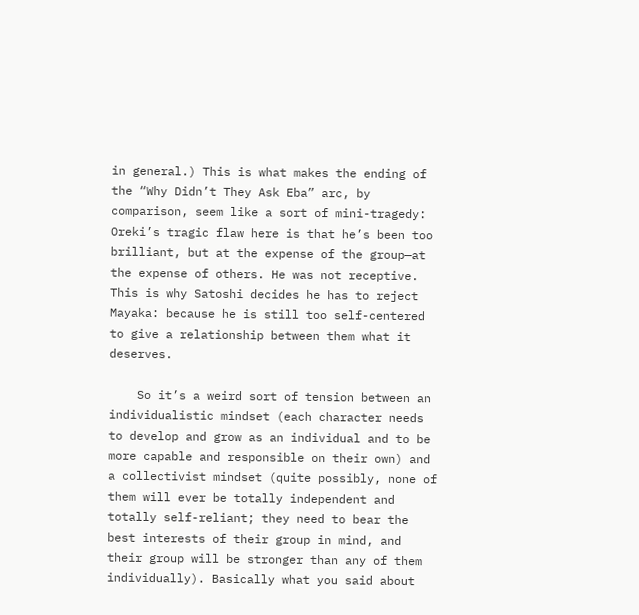in general.) This is what makes the ending of the “Why Didn’t They Ask Eba” arc, by comparison, seem like a sort of mini-tragedy: Oreki’s tragic flaw here is that he’s been too brilliant, but at the expense of the group—at the expense of others. He was not receptive. This is why Satoshi decides he has to reject Mayaka: because he is still too self-centered to give a relationship between them what it deserves.

    So it’s a weird sort of tension between an individualistic mindset (each character needs to develop and grow as an individual and to be more capable and responsible on their own) and a collectivist mindset (quite possibly, none of them will ever be totally independent and totally self-reliant; they need to bear the best interests of their group in mind, and their group will be stronger than any of them individually). Basically what you said about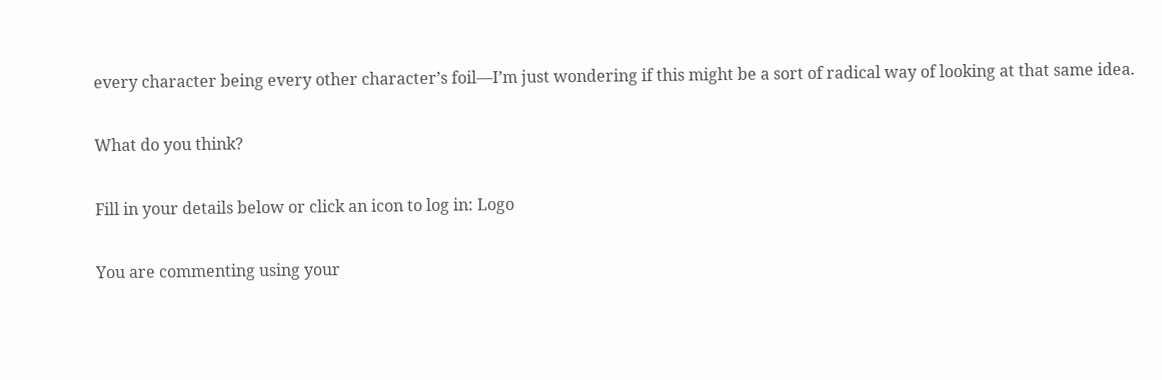every character being every other character’s foil—I’m just wondering if this might be a sort of radical way of looking at that same idea.

What do you think?

Fill in your details below or click an icon to log in: Logo

You are commenting using your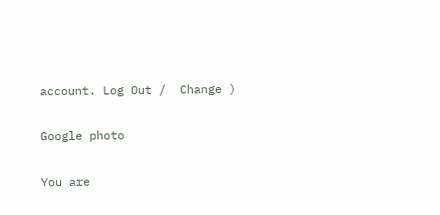account. Log Out /  Change )

Google photo

You are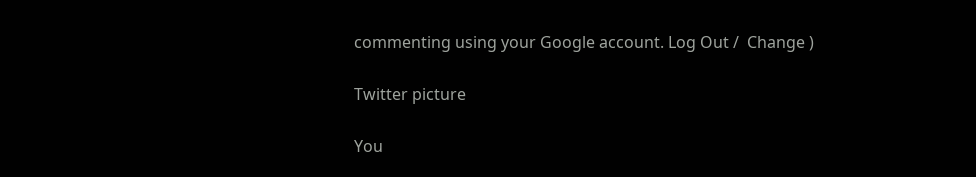commenting using your Google account. Log Out /  Change )

Twitter picture

You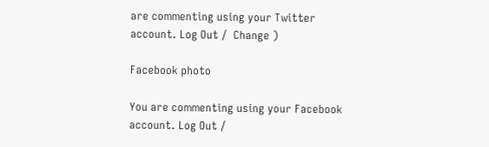are commenting using your Twitter account. Log Out /  Change )

Facebook photo

You are commenting using your Facebook account. Log Out /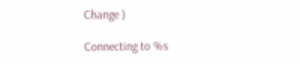Change )

Connecting to %s